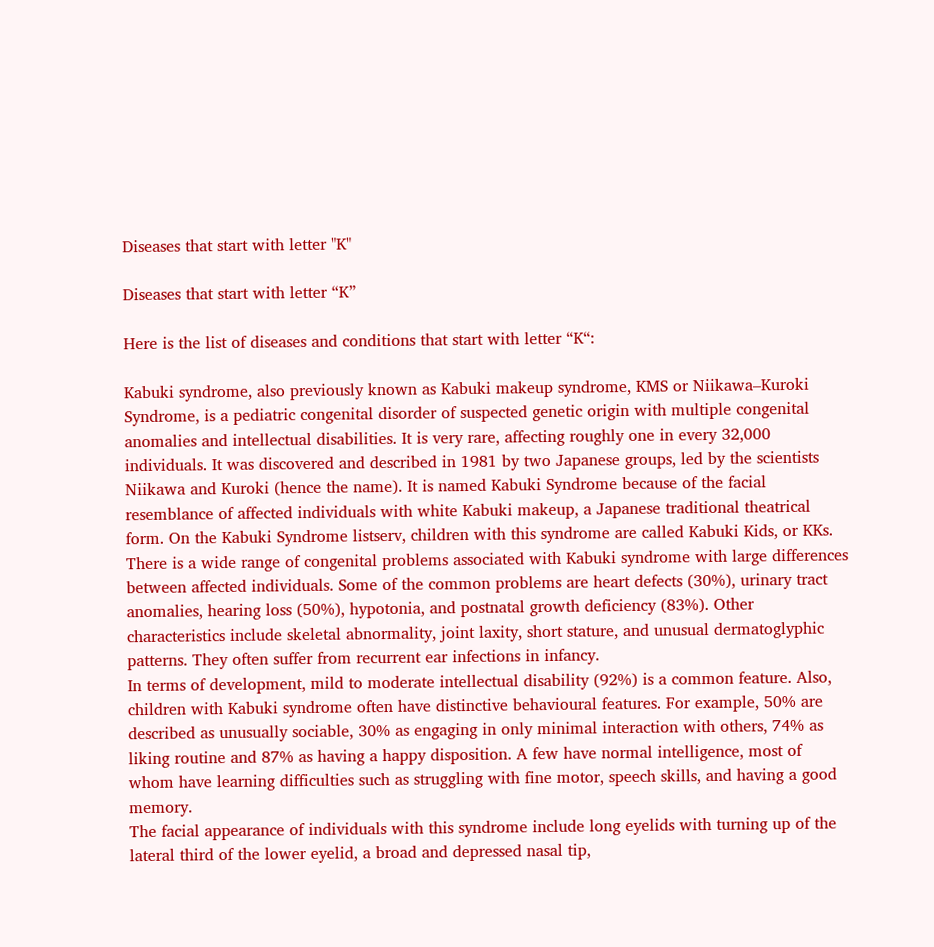Diseases that start with letter "K"

Diseases that start with letter “K”

Here is the list of diseases and conditions that start with letter “K“:

Kabuki syndrome, also previously known as Kabuki makeup syndrome, KMS or Niikawa–Kuroki Syndrome, is a pediatric congenital disorder of suspected genetic origin with multiple congenital anomalies and intellectual disabilities. It is very rare, affecting roughly one in every 32,000 individuals. It was discovered and described in 1981 by two Japanese groups, led by the scientists Niikawa and Kuroki (hence the name). It is named Kabuki Syndrome because of the facial resemblance of affected individuals with white Kabuki makeup, a Japanese traditional theatrical form. On the Kabuki Syndrome listserv, children with this syndrome are called Kabuki Kids, or KKs.
There is a wide range of congenital problems associated with Kabuki syndrome with large differences between affected individuals. Some of the common problems are heart defects (30%), urinary tract anomalies, hearing loss (50%), hypotonia, and postnatal growth deficiency (83%). Other characteristics include skeletal abnormality, joint laxity, short stature, and unusual dermatoglyphic patterns. They often suffer from recurrent ear infections in infancy.
In terms of development, mild to moderate intellectual disability (92%) is a common feature. Also, children with Kabuki syndrome often have distinctive behavioural features. For example, 50% are described as unusually sociable, 30% as engaging in only minimal interaction with others, 74% as liking routine and 87% as having a happy disposition. A few have normal intelligence, most of whom have learning difficulties such as struggling with fine motor, speech skills, and having a good memory.
The facial appearance of individuals with this syndrome include long eyelids with turning up of the lateral third of the lower eyelid, a broad and depressed nasal tip,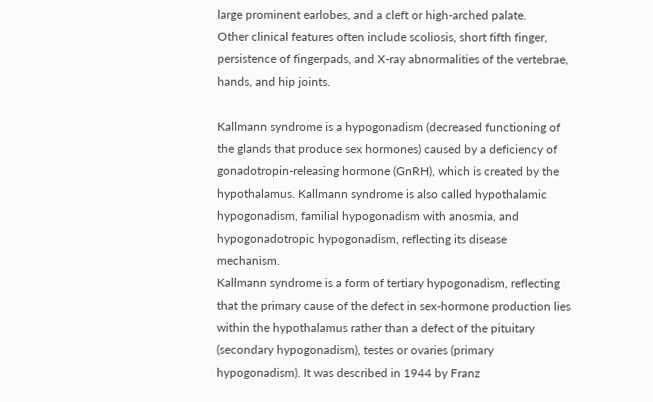large prominent earlobes, and a cleft or high-arched palate.
Other clinical features often include scoliosis, short fifth finger, persistence of fingerpads, and X-ray abnormalities of the vertebrae, hands, and hip joints.

Kallmann syndrome is a hypogonadism (decreased functioning of the glands that produce sex hormones) caused by a deficiency of gonadotropin-releasing hormone (GnRH), which is created by the hypothalamus. Kallmann syndrome is also called hypothalamic hypogonadism, familial hypogonadism with anosmia, and hypogonadotropic hypogonadism, reflecting its disease mechanism.
Kallmann syndrome is a form of tertiary hypogonadism, reflecting that the primary cause of the defect in sex-hormone production lies within the hypothalamus rather than a defect of the pituitary (secondary hypogonadism), testes or ovaries (primary hypogonadism). It was described in 1944 by Franz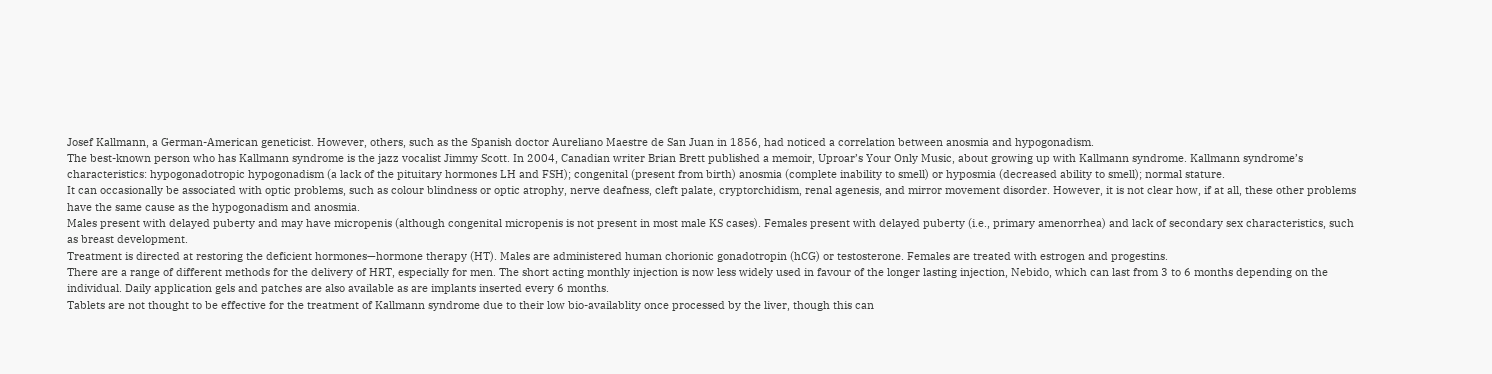Josef Kallmann, a German-American geneticist. However, others, such as the Spanish doctor Aureliano Maestre de San Juan in 1856, had noticed a correlation between anosmia and hypogonadism.
The best-known person who has Kallmann syndrome is the jazz vocalist Jimmy Scott. In 2004, Canadian writer Brian Brett published a memoir, Uproar’s Your Only Music, about growing up with Kallmann syndrome. Kallmann syndrome’s characteristics: hypogonadotropic hypogonadism (a lack of the pituitary hormones LH and FSH); congenital (present from birth) anosmia (complete inability to smell) or hyposmia (decreased ability to smell); normal stature.
It can occasionally be associated with optic problems, such as colour blindness or optic atrophy, nerve deafness, cleft palate, cryptorchidism, renal agenesis, and mirror movement disorder. However, it is not clear how, if at all, these other problems have the same cause as the hypogonadism and anosmia.
Males present with delayed puberty and may have micropenis (although congenital micropenis is not present in most male KS cases). Females present with delayed puberty (i.e., primary amenorrhea) and lack of secondary sex characteristics, such as breast development.
Treatment is directed at restoring the deficient hormones—hormone therapy (HT). Males are administered human chorionic gonadotropin (hCG) or testosterone. Females are treated with estrogen and progestins.
There are a range of different methods for the delivery of HRT, especially for men. The short acting monthly injection is now less widely used in favour of the longer lasting injection, Nebido, which can last from 3 to 6 months depending on the individual. Daily application gels and patches are also available as are implants inserted every 6 months.
Tablets are not thought to be effective for the treatment of Kallmann syndrome due to their low bio-availablity once processed by the liver, though this can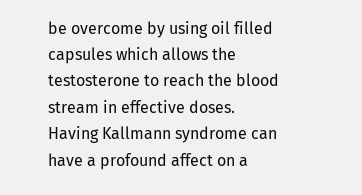be overcome by using oil filled capsules which allows the testosterone to reach the blood stream in effective doses.
Having Kallmann syndrome can have a profound affect on a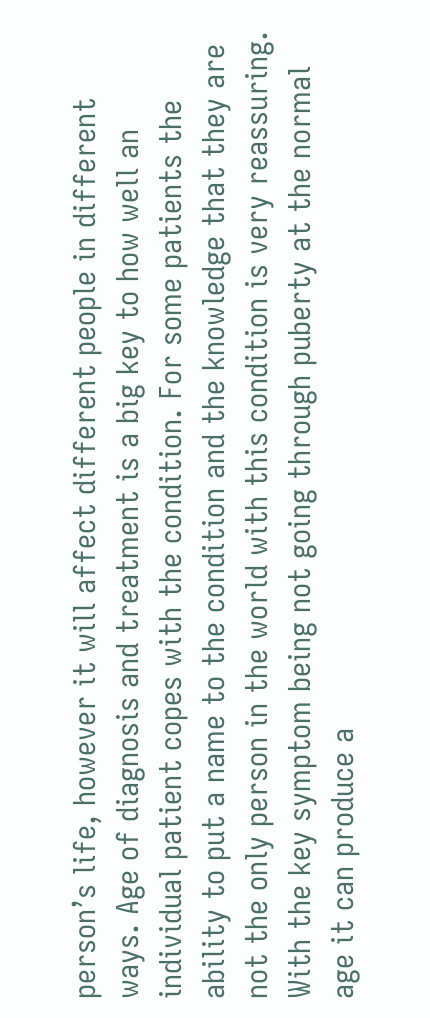person’s life, however it will affect different people in different ways. Age of diagnosis and treatment is a big key to how well an individual patient copes with the condition. For some patients the ability to put a name to the condition and the knowledge that they are not the only person in the world with this condition is very reassuring.
With the key symptom being not going through puberty at the normal age it can produce a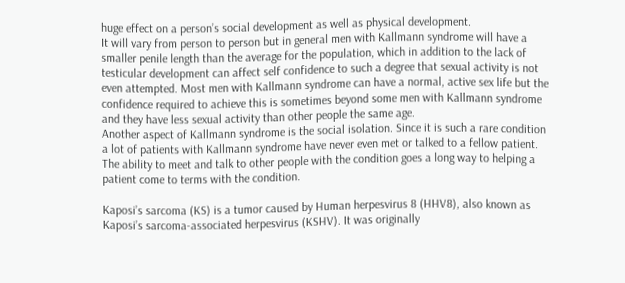huge effect on a person’s social development as well as physical development.
It will vary from person to person but in general men with Kallmann syndrome will have a smaller penile length than the average for the population, which in addition to the lack of testicular development can affect self confidence to such a degree that sexual activity is not even attempted. Most men with Kallmann syndrome can have a normal, active sex life but the confidence required to achieve this is sometimes beyond some men with Kallmann syndrome and they have less sexual activity than other people the same age.
Another aspect of Kallmann syndrome is the social isolation. Since it is such a rare condition a lot of patients with Kallmann syndrome have never even met or talked to a fellow patient. The ability to meet and talk to other people with the condition goes a long way to helping a patient come to terms with the condition.

Kaposi’s sarcoma (KS) is a tumor caused by Human herpesvirus 8 (HHV8), also known as Kaposi’s sarcoma-associated herpesvirus (KSHV). It was originally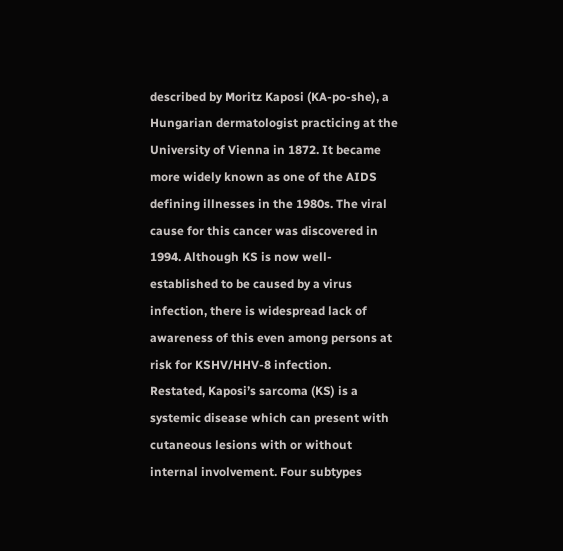described by Moritz Kaposi (KA-po-she), a Hungarian dermatologist practicing at the University of Vienna in 1872. It became more widely known as one of the AIDS defining illnesses in the 1980s. The viral cause for this cancer was discovered in 1994. Although KS is now well-established to be caused by a virus infection, there is widespread lack of awareness of this even among persons at risk for KSHV/HHV-8 infection.
Restated, Kaposi’s sarcoma (KS) is a systemic disease which can present with cutaneous lesions with or without internal involvement. Four subtypes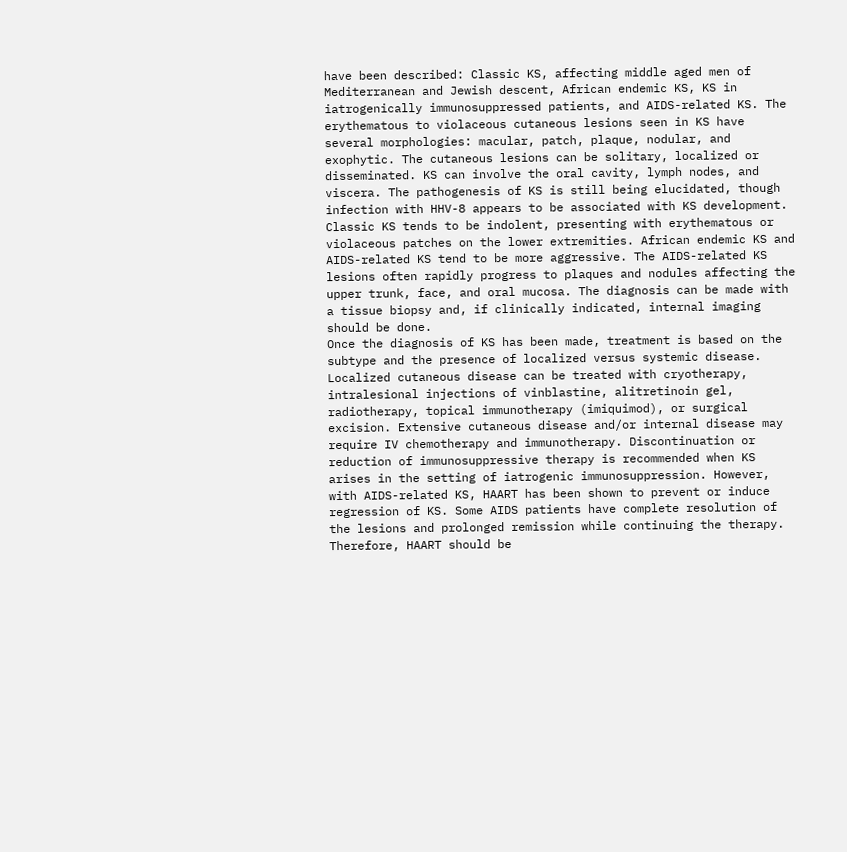have been described: Classic KS, affecting middle aged men of Mediterranean and Jewish descent, African endemic KS, KS in iatrogenically immunosuppressed patients, and AIDS-related KS. The erythematous to violaceous cutaneous lesions seen in KS have several morphologies: macular, patch, plaque, nodular, and exophytic. The cutaneous lesions can be solitary, localized or disseminated. KS can involve the oral cavity, lymph nodes, and viscera. The pathogenesis of KS is still being elucidated, though infection with HHV-8 appears to be associated with KS development. Classic KS tends to be indolent, presenting with erythematous or violaceous patches on the lower extremities. African endemic KS and AIDS-related KS tend to be more aggressive. The AIDS-related KS lesions often rapidly progress to plaques and nodules affecting the upper trunk, face, and oral mucosa. The diagnosis can be made with a tissue biopsy and, if clinically indicated, internal imaging should be done.
Once the diagnosis of KS has been made, treatment is based on the subtype and the presence of localized versus systemic disease. Localized cutaneous disease can be treated with cryotherapy, intralesional injections of vinblastine, alitretinoin gel, radiotherapy, topical immunotherapy (imiquimod), or surgical excision. Extensive cutaneous disease and/or internal disease may require IV chemotherapy and immunotherapy. Discontinuation or reduction of immunosuppressive therapy is recommended when KS arises in the setting of iatrogenic immunosuppression. However, with AIDS-related KS, HAART has been shown to prevent or induce regression of KS. Some AIDS patients have complete resolution of the lesions and prolonged remission while continuing the therapy. Therefore, HAART should be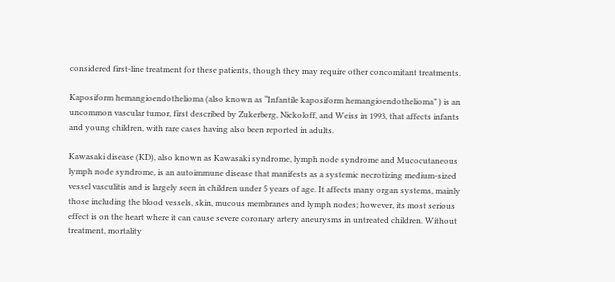considered first-line treatment for these patients, though they may require other concomitant treatments.

Kaposiform hemangioendothelioma (also known as “Infantile kaposiform hemangioendothelioma” ) is an uncommon vascular tumor, first described by Zukerberg, Nickoloff, and Weiss in 1993, that affects infants and young children, with rare cases having also been reported in adults.

Kawasaki disease (KD), also known as Kawasaki syndrome, lymph node syndrome and Mucocutaneous lymph node syndrome, is an autoimmune disease that manifests as a systemic necrotizing medium-sized vessel vasculitis and is largely seen in children under 5 years of age. It affects many organ systems, mainly those including the blood vessels, skin, mucous membranes and lymph nodes; however, its most serious effect is on the heart where it can cause severe coronary artery aneurysms in untreated children. Without treatment, mortality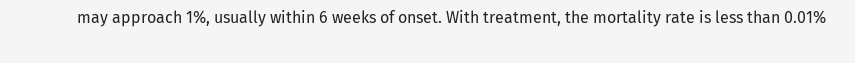may approach 1%, usually within 6 weeks of onset. With treatment, the mortality rate is less than 0.01%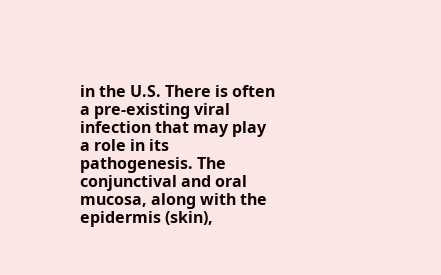in the U.S. There is often a pre-existing viral infection that may play a role in its pathogenesis. The conjunctival and oral mucosa, along with the epidermis (skin),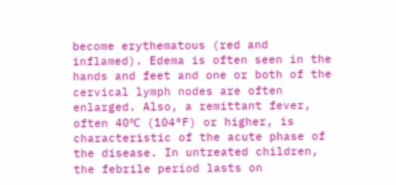become erythematous (red and inflamed). Edema is often seen in the hands and feet and one or both of the cervical lymph nodes are often enlarged. Also, a remittant fever, often 40℃ (104°F) or higher, is characteristic of the acute phase of the disease. In untreated children, the febrile period lasts on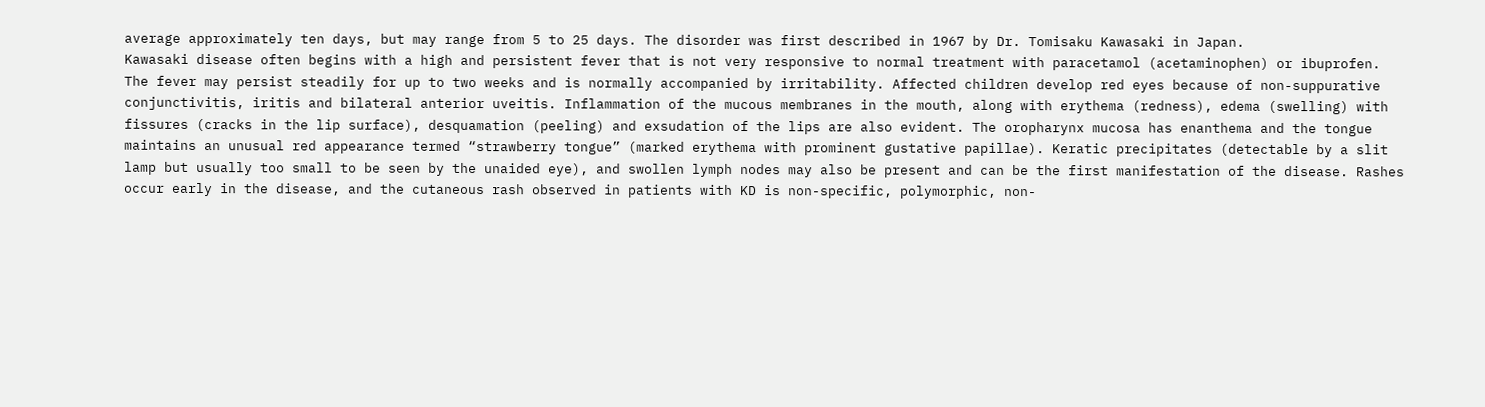average approximately ten days, but may range from 5 to 25 days. The disorder was first described in 1967 by Dr. Tomisaku Kawasaki in Japan.
Kawasaki disease often begins with a high and persistent fever that is not very responsive to normal treatment with paracetamol (acetaminophen) or ibuprofen. The fever may persist steadily for up to two weeks and is normally accompanied by irritability. Affected children develop red eyes because of non-suppurative conjunctivitis, iritis and bilateral anterior uveitis. Inflammation of the mucous membranes in the mouth, along with erythema (redness), edema (swelling) with fissures (cracks in the lip surface), desquamation (peeling) and exsudation of the lips are also evident. The oropharynx mucosa has enanthema and the tongue maintains an unusual red appearance termed “strawberry tongue” (marked erythema with prominent gustative papillae). Keratic precipitates (detectable by a slit lamp but usually too small to be seen by the unaided eye), and swollen lymph nodes may also be present and can be the first manifestation of the disease. Rashes occur early in the disease, and the cutaneous rash observed in patients with KD is non-specific, polymorphic, non-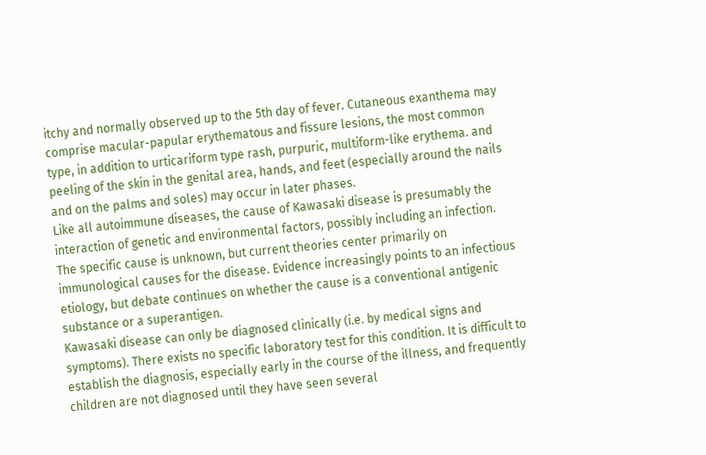itchy and normally observed up to the 5th day of fever. Cutaneous exanthema may comprise macular-papular erythematous and fissure lesions, the most common type, in addition to urticariform type rash, purpuric, multiform-like erythema. and peeling of the skin in the genital area, hands, and feet (especially around the nails and on the palms and soles) may occur in later phases.
Like all autoimmune diseases, the cause of Kawasaki disease is presumably the interaction of genetic and environmental factors, possibly including an infection. The specific cause is unknown, but current theories center primarily on immunological causes for the disease. Evidence increasingly points to an infectious etiology, but debate continues on whether the cause is a conventional antigenic substance or a superantigen.
Kawasaki disease can only be diagnosed clinically (i.e. by medical signs and symptoms). There exists no specific laboratory test for this condition. It is difficult to establish the diagnosis, especially early in the course of the illness, and frequently children are not diagnosed until they have seen several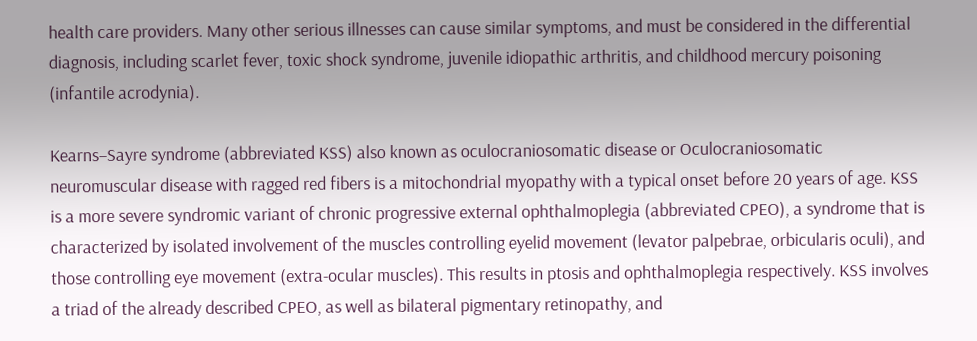health care providers. Many other serious illnesses can cause similar symptoms, and must be considered in the differential diagnosis, including scarlet fever, toxic shock syndrome, juvenile idiopathic arthritis, and childhood mercury poisoning (infantile acrodynia).

Kearns–Sayre syndrome (abbreviated KSS) also known as oculocraniosomatic disease or Oculocraniosomatic neuromuscular disease with ragged red fibers is a mitochondrial myopathy with a typical onset before 20 years of age. KSS is a more severe syndromic variant of chronic progressive external ophthalmoplegia (abbreviated CPEO), a syndrome that is characterized by isolated involvement of the muscles controlling eyelid movement (levator palpebrae, orbicularis oculi), and those controlling eye movement (extra-ocular muscles). This results in ptosis and ophthalmoplegia respectively. KSS involves a triad of the already described CPEO, as well as bilateral pigmentary retinopathy, and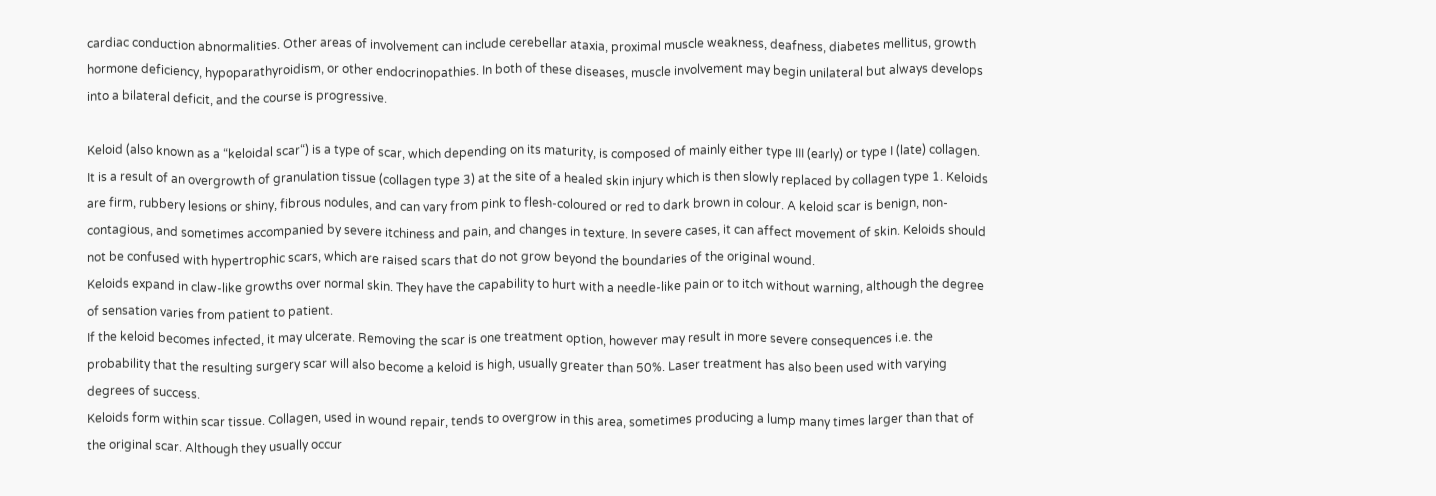cardiac conduction abnormalities. Other areas of involvement can include cerebellar ataxia, proximal muscle weakness, deafness, diabetes mellitus, growth hormone deficiency, hypoparathyroidism, or other endocrinopathies. In both of these diseases, muscle involvement may begin unilateral but always develops into a bilateral deficit, and the course is progressive.

Keloid (also known as a “keloidal scar“) is a type of scar, which depending on its maturity, is composed of mainly either type III (early) or type I (late) collagen. It is a result of an overgrowth of granulation tissue (collagen type 3) at the site of a healed skin injury which is then slowly replaced by collagen type 1. Keloids are firm, rubbery lesions or shiny, fibrous nodules, and can vary from pink to flesh-coloured or red to dark brown in colour. A keloid scar is benign, non-contagious, and sometimes accompanied by severe itchiness and pain, and changes in texture. In severe cases, it can affect movement of skin. Keloids should not be confused with hypertrophic scars, which are raised scars that do not grow beyond the boundaries of the original wound.
Keloids expand in claw-like growths over normal skin. They have the capability to hurt with a needle-like pain or to itch without warning, although the degree of sensation varies from patient to patient.
If the keloid becomes infected, it may ulcerate. Removing the scar is one treatment option, however may result in more severe consequences i.e. the probability that the resulting surgery scar will also become a keloid is high, usually greater than 50%. Laser treatment has also been used with varying degrees of success.
Keloids form within scar tissue. Collagen, used in wound repair, tends to overgrow in this area, sometimes producing a lump many times larger than that of the original scar. Although they usually occur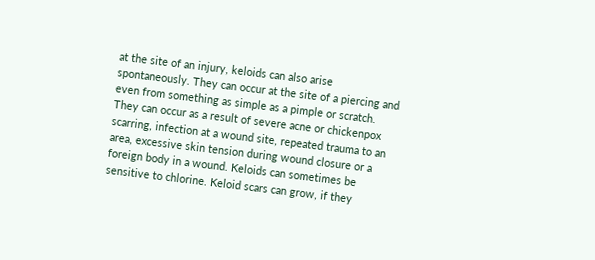at the site of an injury, keloids can also arise spontaneously. They can occur at the site of a piercing and even from something as simple as a pimple or scratch. They can occur as a result of severe acne or chickenpox scarring, infection at a wound site, repeated trauma to an area, excessive skin tension during wound closure or a foreign body in a wound. Keloids can sometimes be sensitive to chlorine. Keloid scars can grow, if they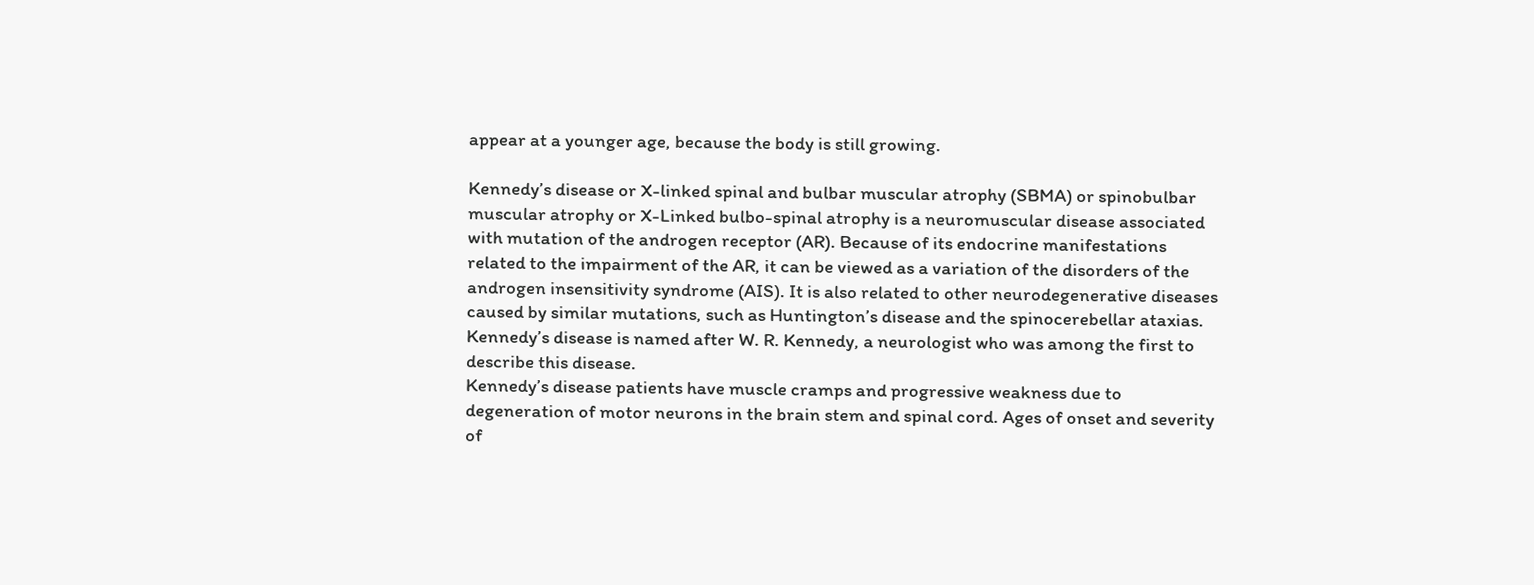appear at a younger age, because the body is still growing.

Kennedy’s disease or X-linked spinal and bulbar muscular atrophy (SBMA) or spinobulbar muscular atrophy or X-Linked bulbo-spinal atrophy is a neuromuscular disease associated with mutation of the androgen receptor (AR). Because of its endocrine manifestations related to the impairment of the AR, it can be viewed as a variation of the disorders of the androgen insensitivity syndrome (AIS). It is also related to other neurodegenerative diseases caused by similar mutations, such as Huntington’s disease and the spinocerebellar ataxias. Kennedy’s disease is named after W. R. Kennedy, a neurologist who was among the first to describe this disease.
Kennedy’s disease patients have muscle cramps and progressive weakness due to degeneration of motor neurons in the brain stem and spinal cord. Ages of onset and severity of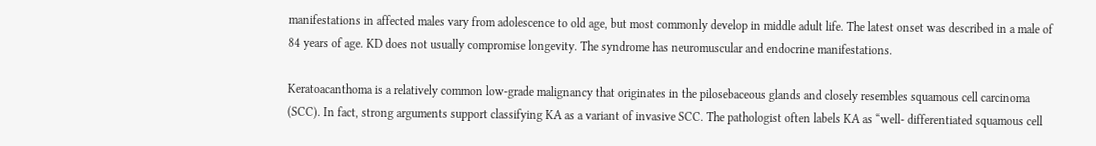manifestations in affected males vary from adolescence to old age, but most commonly develop in middle adult life. The latest onset was described in a male of 84 years of age. KD does not usually compromise longevity. The syndrome has neuromuscular and endocrine manifestations.

Keratoacanthoma is a relatively common low-grade malignancy that originates in the pilosebaceous glands and closely resembles squamous cell carcinoma (SCC). In fact, strong arguments support classifying KA as a variant of invasive SCC. The pathologist often labels KA as “well- differentiated squamous cell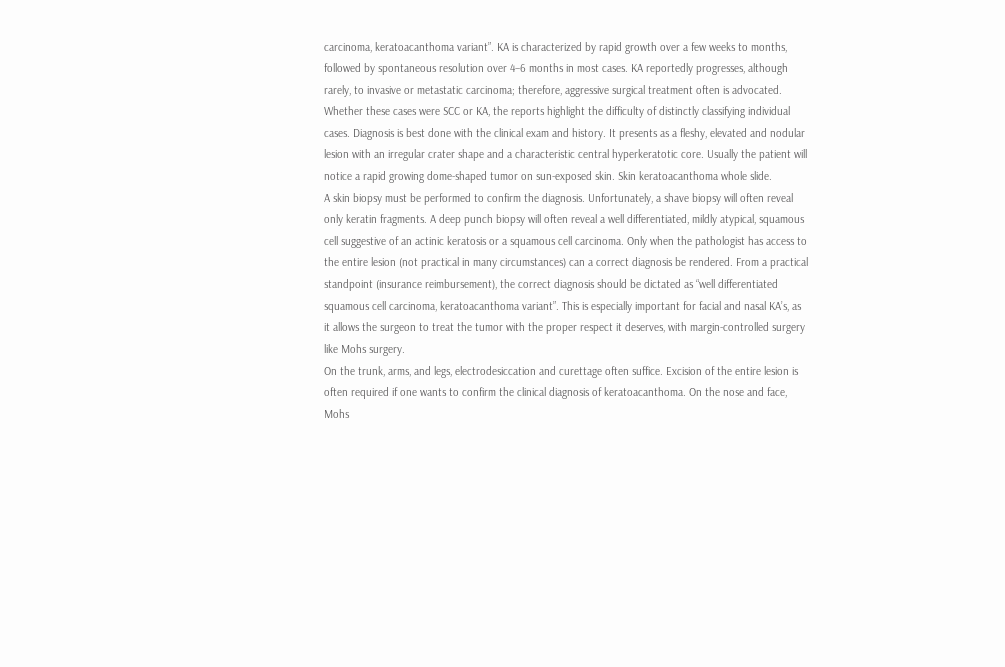carcinoma, keratoacanthoma variant”. KA is characterized by rapid growth over a few weeks to months, followed by spontaneous resolution over 4–6 months in most cases. KA reportedly progresses, although rarely, to invasive or metastatic carcinoma; therefore, aggressive surgical treatment often is advocated. Whether these cases were SCC or KA, the reports highlight the difficulty of distinctly classifying individual cases. Diagnosis is best done with the clinical exam and history. It presents as a fleshy, elevated and nodular lesion with an irregular crater shape and a characteristic central hyperkeratotic core. Usually the patient will notice a rapid growing dome-shaped tumor on sun-exposed skin. Skin keratoacanthoma whole slide.
A skin biopsy must be performed to confirm the diagnosis. Unfortunately, a shave biopsy will often reveal only keratin fragments. A deep punch biopsy will often reveal a well differentiated, mildly atypical, squamous cell suggestive of an actinic keratosis or a squamous cell carcinoma. Only when the pathologist has access to the entire lesion (not practical in many circumstances) can a correct diagnosis be rendered. From a practical standpoint (insurance reimbursement), the correct diagnosis should be dictated as “well differentiated squamous cell carcinoma, keratoacanthoma variant”. This is especially important for facial and nasal KA’s, as it allows the surgeon to treat the tumor with the proper respect it deserves, with margin-controlled surgery like Mohs surgery.
On the trunk, arms, and legs, electrodesiccation and curettage often suffice. Excision of the entire lesion is often required if one wants to confirm the clinical diagnosis of keratoacanthoma. On the nose and face, Mohs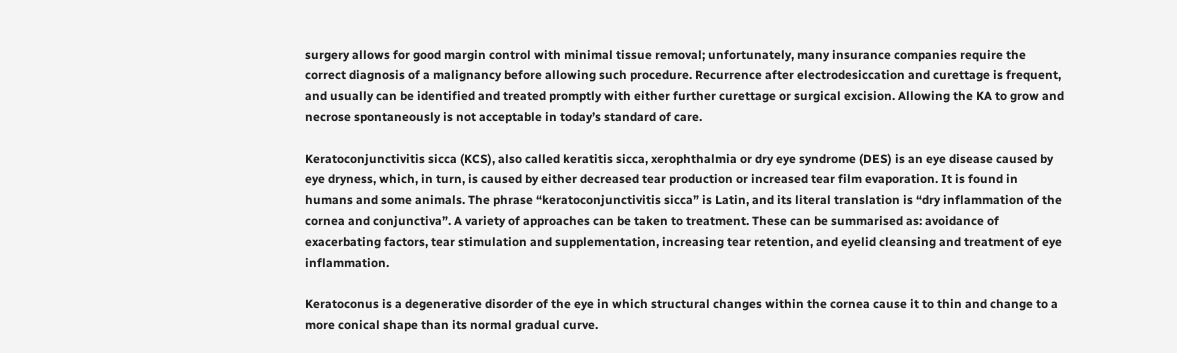surgery allows for good margin control with minimal tissue removal; unfortunately, many insurance companies require the correct diagnosis of a malignancy before allowing such procedure. Recurrence after electrodesiccation and curettage is frequent, and usually can be identified and treated promptly with either further curettage or surgical excision. Allowing the KA to grow and necrose spontaneously is not acceptable in today’s standard of care.

Keratoconjunctivitis sicca (KCS), also called keratitis sicca, xerophthalmia or dry eye syndrome (DES) is an eye disease caused by eye dryness, which, in turn, is caused by either decreased tear production or increased tear film evaporation. It is found in humans and some animals. The phrase “keratoconjunctivitis sicca” is Latin, and its literal translation is “dry inflammation of the cornea and conjunctiva”. A variety of approaches can be taken to treatment. These can be summarised as: avoidance of exacerbating factors, tear stimulation and supplementation, increasing tear retention, and eyelid cleansing and treatment of eye inflammation.

Keratoconus is a degenerative disorder of the eye in which structural changes within the cornea cause it to thin and change to a more conical shape than its normal gradual curve.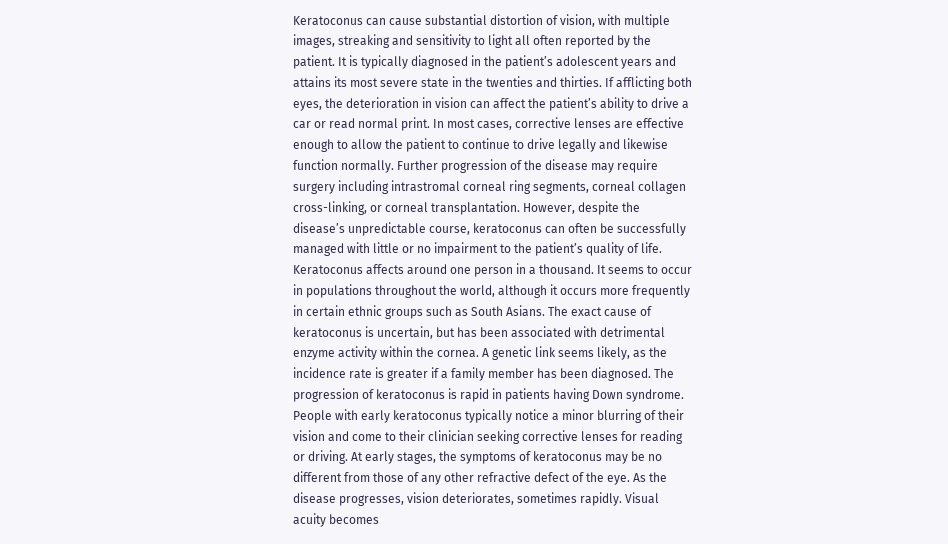Keratoconus can cause substantial distortion of vision, with multiple images, streaking and sensitivity to light all often reported by the patient. It is typically diagnosed in the patient’s adolescent years and attains its most severe state in the twenties and thirties. If afflicting both eyes, the deterioration in vision can affect the patient’s ability to drive a car or read normal print. In most cases, corrective lenses are effective enough to allow the patient to continue to drive legally and likewise function normally. Further progression of the disease may require surgery including intrastromal corneal ring segments, corneal collagen cross-linking, or corneal transplantation. However, despite the disease’s unpredictable course, keratoconus can often be successfully managed with little or no impairment to the patient’s quality of life.
Keratoconus affects around one person in a thousand. It seems to occur in populations throughout the world, although it occurs more frequently in certain ethnic groups such as South Asians. The exact cause of keratoconus is uncertain, but has been associated with detrimental enzyme activity within the cornea. A genetic link seems likely, as the incidence rate is greater if a family member has been diagnosed. The progression of keratoconus is rapid in patients having Down syndrome.
People with early keratoconus typically notice a minor blurring of their vision and come to their clinician seeking corrective lenses for reading or driving. At early stages, the symptoms of keratoconus may be no different from those of any other refractive defect of the eye. As the disease progresses, vision deteriorates, sometimes rapidly. Visual acuity becomes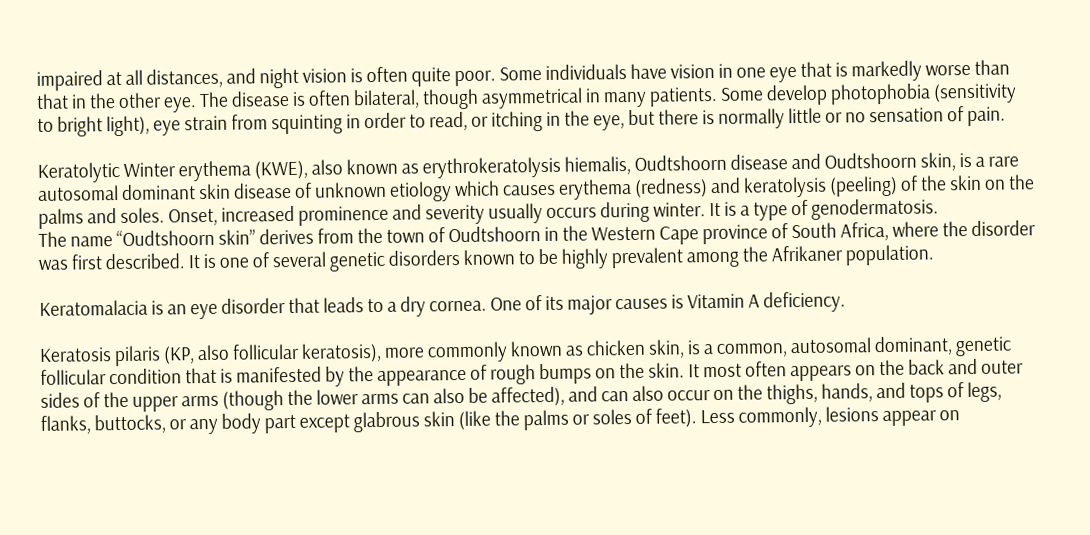impaired at all distances, and night vision is often quite poor. Some individuals have vision in one eye that is markedly worse than that in the other eye. The disease is often bilateral, though asymmetrical in many patients. Some develop photophobia (sensitivity to bright light), eye strain from squinting in order to read, or itching in the eye, but there is normally little or no sensation of pain.

Keratolytic Winter erythema (KWE), also known as erythrokeratolysis hiemalis, Oudtshoorn disease and Oudtshoorn skin, is a rare autosomal dominant skin disease of unknown etiology which causes erythema (redness) and keratolysis (peeling) of the skin on the palms and soles. Onset, increased prominence and severity usually occurs during winter. It is a type of genodermatosis.
The name “Oudtshoorn skin” derives from the town of Oudtshoorn in the Western Cape province of South Africa, where the disorder was first described. It is one of several genetic disorders known to be highly prevalent among the Afrikaner population.

Keratomalacia is an eye disorder that leads to a dry cornea. One of its major causes is Vitamin A deficiency.

Keratosis pilaris (KP, also follicular keratosis), more commonly known as chicken skin, is a common, autosomal dominant, genetic follicular condition that is manifested by the appearance of rough bumps on the skin. It most often appears on the back and outer sides of the upper arms (though the lower arms can also be affected), and can also occur on the thighs, hands, and tops of legs, flanks, buttocks, or any body part except glabrous skin (like the palms or soles of feet). Less commonly, lesions appear on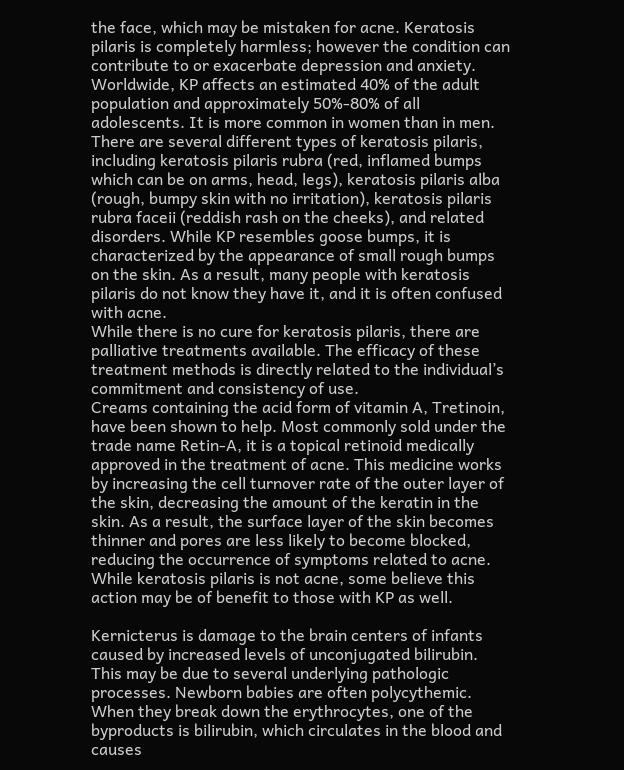the face, which may be mistaken for acne. Keratosis pilaris is completely harmless; however the condition can contribute to or exacerbate depression and anxiety.
Worldwide, KP affects an estimated 40% of the adult population and approximately 50%-80% of all adolescents. It is more common in women than in men. There are several different types of keratosis pilaris, including keratosis pilaris rubra (red, inflamed bumps which can be on arms, head, legs), keratosis pilaris alba (rough, bumpy skin with no irritation), keratosis pilaris rubra faceii (reddish rash on the cheeks), and related disorders. While KP resembles goose bumps, it is characterized by the appearance of small rough bumps on the skin. As a result, many people with keratosis pilaris do not know they have it, and it is often confused with acne.
While there is no cure for keratosis pilaris, there are palliative treatments available. The efficacy of these treatment methods is directly related to the individual’s commitment and consistency of use.
Creams containing the acid form of vitamin A, Tretinoin, have been shown to help. Most commonly sold under the trade name Retin-A, it is a topical retinoid medically approved in the treatment of acne. This medicine works by increasing the cell turnover rate of the outer layer of the skin, decreasing the amount of the keratin in the skin. As a result, the surface layer of the skin becomes thinner and pores are less likely to become blocked, reducing the occurrence of symptoms related to acne. While keratosis pilaris is not acne, some believe this action may be of benefit to those with KP as well.

Kernicterus is damage to the brain centers of infants caused by increased levels of unconjugated bilirubin. This may be due to several underlying pathologic processes. Newborn babies are often polycythemic. When they break down the erythrocytes, one of the byproducts is bilirubin, which circulates in the blood and causes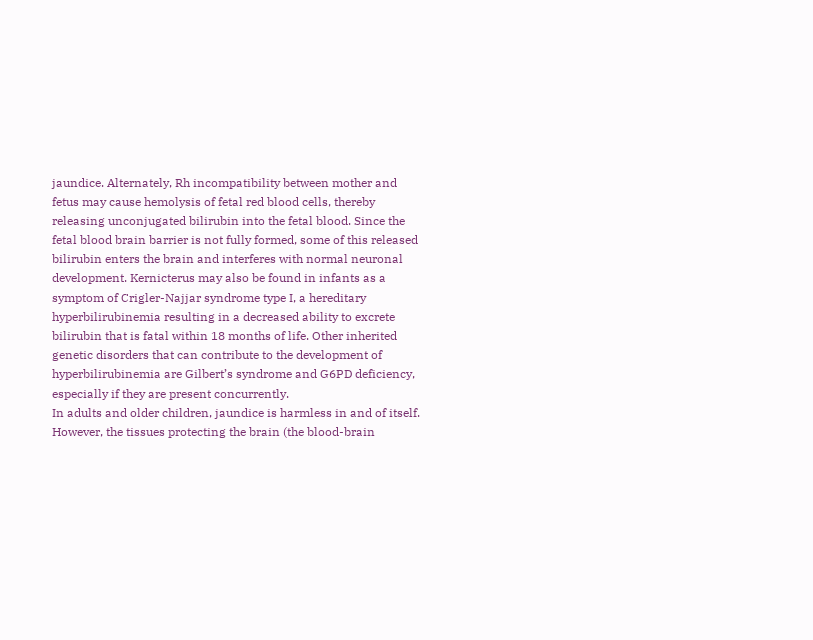jaundice. Alternately, Rh incompatibility between mother and fetus may cause hemolysis of fetal red blood cells, thereby releasing unconjugated bilirubin into the fetal blood. Since the fetal blood brain barrier is not fully formed, some of this released bilirubin enters the brain and interferes with normal neuronal development. Kernicterus may also be found in infants as a symptom of Crigler-Najjar syndrome type I, a hereditary hyperbilirubinemia resulting in a decreased ability to excrete bilirubin that is fatal within 18 months of life. Other inherited genetic disorders that can contribute to the development of hyperbilirubinemia are Gilbert’s syndrome and G6PD deficiency, especially if they are present concurrently.
In adults and older children, jaundice is harmless in and of itself. However, the tissues protecting the brain (the blood-brain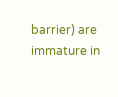barrier) are immature in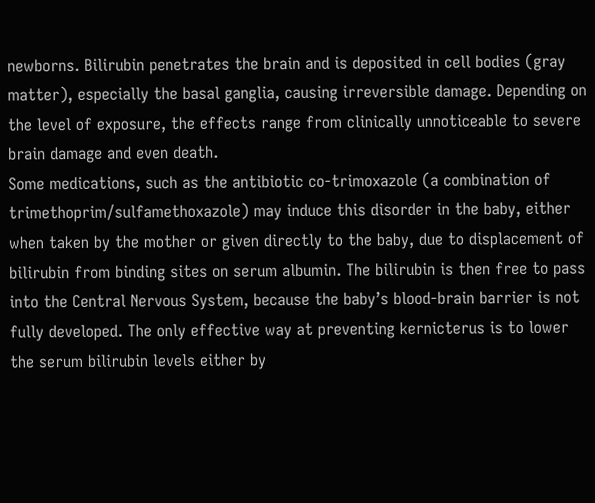newborns. Bilirubin penetrates the brain and is deposited in cell bodies (gray matter), especially the basal ganglia, causing irreversible damage. Depending on the level of exposure, the effects range from clinically unnoticeable to severe brain damage and even death.
Some medications, such as the antibiotic co-trimoxazole (a combination of trimethoprim/sulfamethoxazole) may induce this disorder in the baby, either when taken by the mother or given directly to the baby, due to displacement of bilirubin from binding sites on serum albumin. The bilirubin is then free to pass into the Central Nervous System, because the baby’s blood-brain barrier is not fully developed. The only effective way at preventing kernicterus is to lower the serum bilirubin levels either by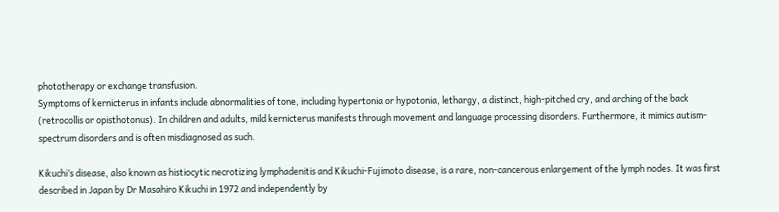phototherapy or exchange transfusion.
Symptoms of kernicterus in infants include abnormalities of tone, including hypertonia or hypotonia, lethargy, a distinct, high-pitched cry, and arching of the back (retrocollis or opisthotonus). In children and adults, mild kernicterus manifests through movement and language processing disorders. Furthermore, it mimics autism-spectrum disorders and is often misdiagnosed as such.

Kikuchi’s disease, also known as histiocytic necrotizing lymphadenitis and Kikuchi-Fujimoto disease, is a rare, non-cancerous enlargement of the lymph nodes. It was first described in Japan by Dr Masahiro Kikuchi in 1972 and independently by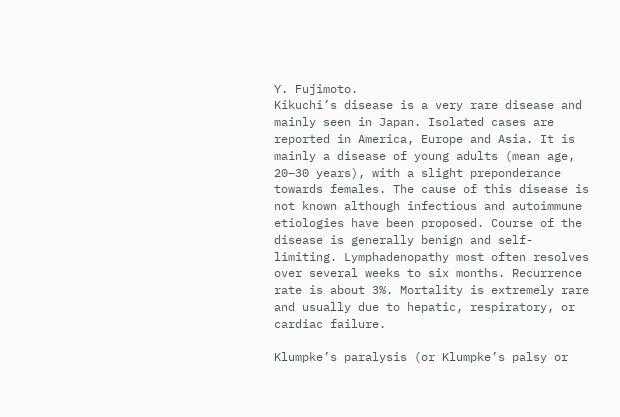Y. Fujimoto.
Kikuchi’s disease is a very rare disease and mainly seen in Japan. Isolated cases are reported in America, Europe and Asia. It is mainly a disease of young adults (mean age, 20–30 years), with a slight preponderance towards females. The cause of this disease is not known although infectious and autoimmune etiologies have been proposed. Course of the disease is generally benign and self-limiting. Lymphadenopathy most often resolves over several weeks to six months. Recurrence rate is about 3%. Mortality is extremely rare and usually due to hepatic, respiratory, or cardiac failure.

Klumpke’s paralysis (or Klumpke’s palsy or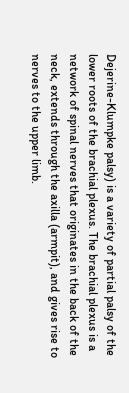Dejerine-Klumpke palsy) is a variety of partial palsy of the lower roots of the brachial plexus. The brachial plexus is a network of spinal nerves that originates in the back of the neck, extends through the axilla (armpit), and gives rise to nerves to the upper limb.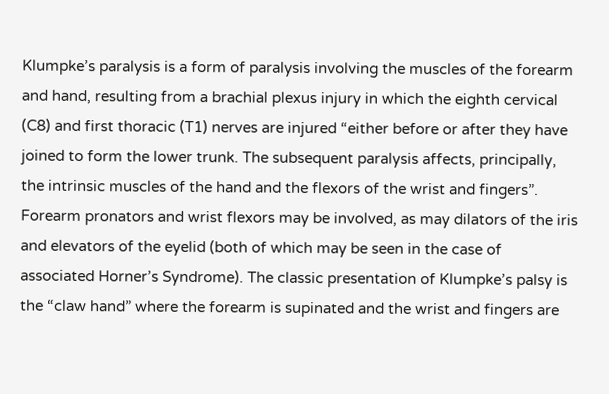Klumpke’s paralysis is a form of paralysis involving the muscles of the forearm and hand, resulting from a brachial plexus injury in which the eighth cervical (C8) and first thoracic (T1) nerves are injured “either before or after they have joined to form the lower trunk. The subsequent paralysis affects, principally, the intrinsic muscles of the hand and the flexors of the wrist and fingers”. Forearm pronators and wrist flexors may be involved, as may dilators of the iris and elevators of the eyelid (both of which may be seen in the case of associated Horner’s Syndrome). The classic presentation of Klumpke’s palsy is the “claw hand” where the forearm is supinated and the wrist and fingers are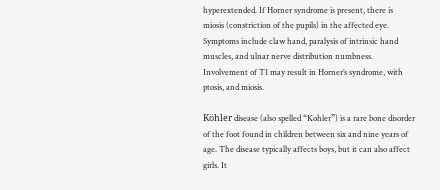hyperextended. If Horner syndrome is present, there is miosis (constriction of the pupils) in the affected eye.
Symptoms include claw hand, paralysis of intrinsic hand muscles, and ulnar nerve distribution numbness. Involvement of T1 may result in Horner’s syndrome, with ptosis, and miosis.

Köhler disease (also spelled “Kohler”) is a rare bone disorder of the foot found in children between six and nine years of age. The disease typically affects boys, but it can also affect girls. It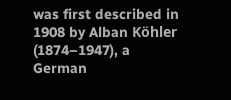was first described in 1908 by Alban Köhler (1874–1947), a German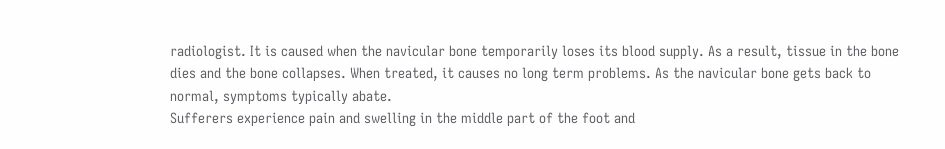radiologist. It is caused when the navicular bone temporarily loses its blood supply. As a result, tissue in the bone dies and the bone collapses. When treated, it causes no long term problems. As the navicular bone gets back to normal, symptoms typically abate.
Sufferers experience pain and swelling in the middle part of the foot and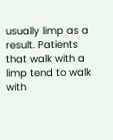usually limp as a result. Patients that walk with a limp tend to walk with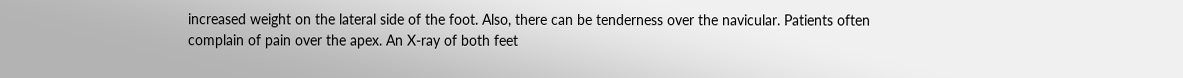increased weight on the lateral side of the foot. Also, there can be tenderness over the navicular. Patients often complain of pain over the apex. An X-ray of both feet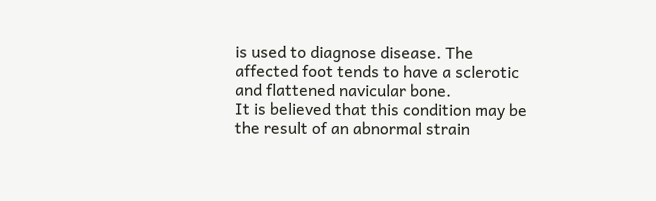is used to diagnose disease. The affected foot tends to have a sclerotic and flattened navicular bone.
It is believed that this condition may be the result of an abnormal strain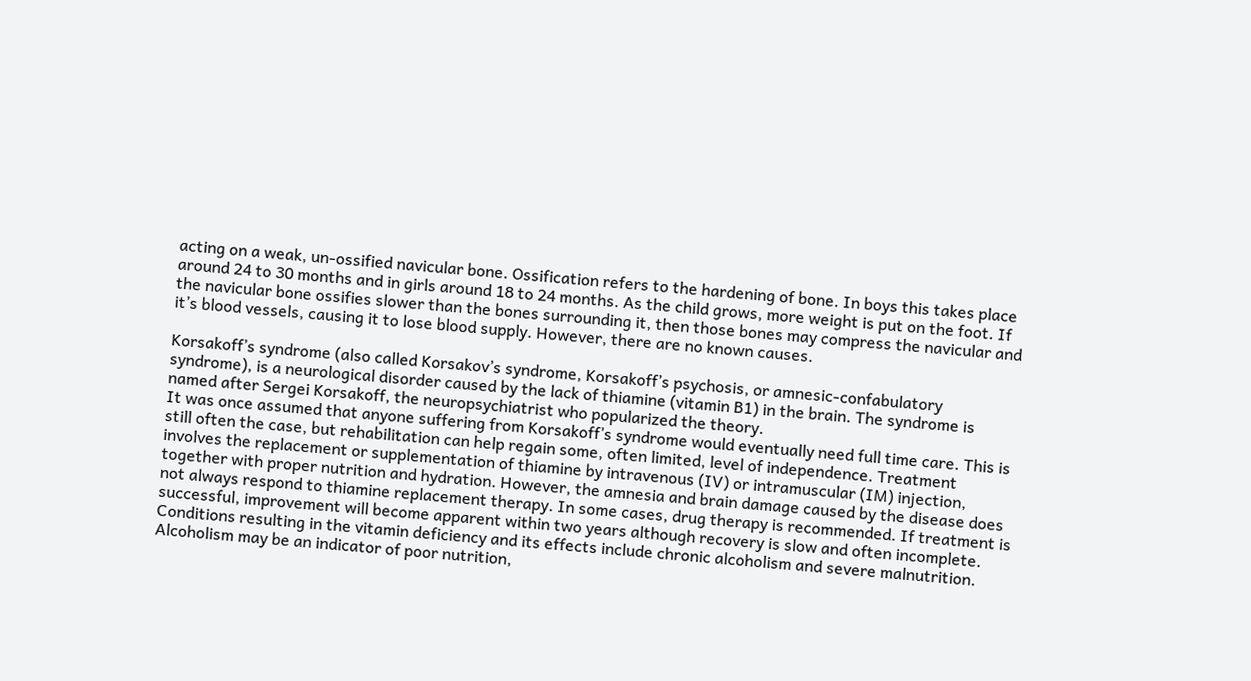acting on a weak, un-ossified navicular bone. Ossification refers to the hardening of bone. In boys this takes place around 24 to 30 months and in girls around 18 to 24 months. As the child grows, more weight is put on the foot. If the navicular bone ossifies slower than the bones surrounding it, then those bones may compress the navicular and it’s blood vessels, causing it to lose blood supply. However, there are no known causes.

Korsakoff’s syndrome (also called Korsakov’s syndrome, Korsakoff’s psychosis, or amnesic-confabulatory syndrome), is a neurological disorder caused by the lack of thiamine (vitamin B1) in the brain. The syndrome is named after Sergei Korsakoff, the neuropsychiatrist who popularized the theory.
It was once assumed that anyone suffering from Korsakoff’s syndrome would eventually need full time care. This is still often the case, but rehabilitation can help regain some, often limited, level of independence. Treatment involves the replacement or supplementation of thiamine by intravenous (IV) or intramuscular (IM) injection, together with proper nutrition and hydration. However, the amnesia and brain damage caused by the disease does not always respond to thiamine replacement therapy. In some cases, drug therapy is recommended. If treatment is successful, improvement will become apparent within two years although recovery is slow and often incomplete.
Conditions resulting in the vitamin deficiency and its effects include chronic alcoholism and severe malnutrition. Alcoholism may be an indicator of poor nutrition,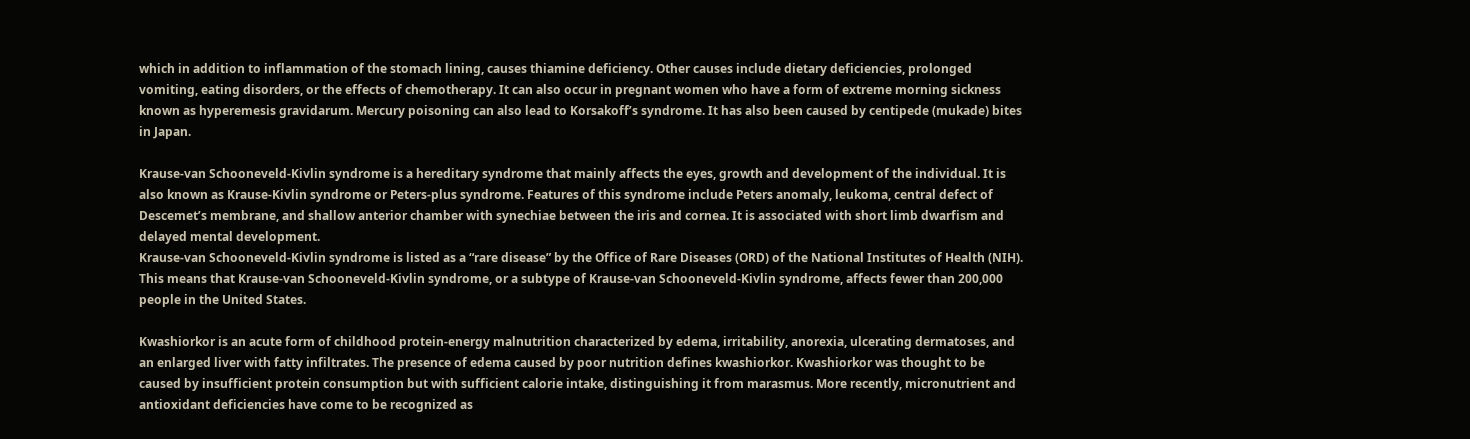which in addition to inflammation of the stomach lining, causes thiamine deficiency. Other causes include dietary deficiencies, prolonged vomiting, eating disorders, or the effects of chemotherapy. It can also occur in pregnant women who have a form of extreme morning sickness known as hyperemesis gravidarum. Mercury poisoning can also lead to Korsakoff’s syndrome. It has also been caused by centipede (mukade) bites in Japan.

Krause-van Schooneveld-Kivlin syndrome is a hereditary syndrome that mainly affects the eyes, growth and development of the individual. It is also known as Krause-Kivlin syndrome or Peters-plus syndrome. Features of this syndrome include Peters anomaly, leukoma, central defect of Descemet’s membrane, and shallow anterior chamber with synechiae between the iris and cornea. It is associated with short limb dwarfism and delayed mental development.
Krause-van Schooneveld-Kivlin syndrome is listed as a “rare disease” by the Office of Rare Diseases (ORD) of the National Institutes of Health (NIH). This means that Krause-van Schooneveld-Kivlin syndrome, or a subtype of Krause-van Schooneveld-Kivlin syndrome, affects fewer than 200,000 people in the United States.

Kwashiorkor is an acute form of childhood protein-energy malnutrition characterized by edema, irritability, anorexia, ulcerating dermatoses, and an enlarged liver with fatty infiltrates. The presence of edema caused by poor nutrition defines kwashiorkor. Kwashiorkor was thought to be caused by insufficient protein consumption but with sufficient calorie intake, distinguishing it from marasmus. More recently, micronutrient and antioxidant deficiencies have come to be recognized as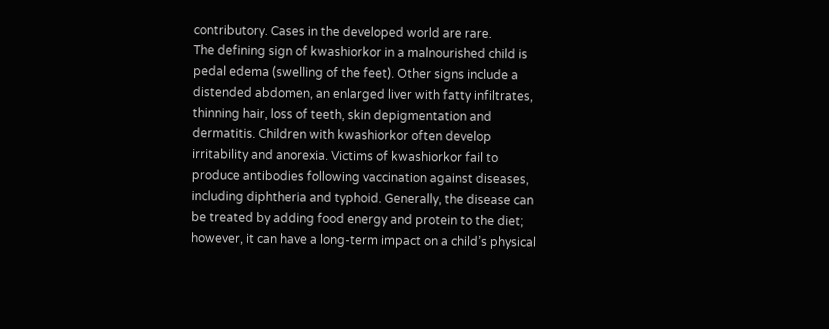contributory. Cases in the developed world are rare.
The defining sign of kwashiorkor in a malnourished child is pedal edema (swelling of the feet). Other signs include a distended abdomen, an enlarged liver with fatty infiltrates, thinning hair, loss of teeth, skin depigmentation and dermatitis. Children with kwashiorkor often develop irritability and anorexia. Victims of kwashiorkor fail to produce antibodies following vaccination against diseases, including diphtheria and typhoid. Generally, the disease can be treated by adding food energy and protein to the diet; however, it can have a long-term impact on a child’s physical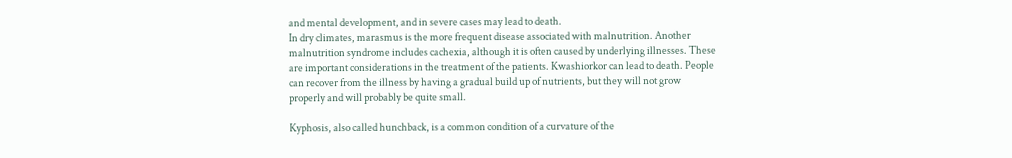and mental development, and in severe cases may lead to death.
In dry climates, marasmus is the more frequent disease associated with malnutrition. Another malnutrition syndrome includes cachexia, although it is often caused by underlying illnesses. These are important considerations in the treatment of the patients. Kwashiorkor can lead to death. People can recover from the illness by having a gradual build up of nutrients, but they will not grow properly and will probably be quite small.

Kyphosis, also called hunchback, is a common condition of a curvature of the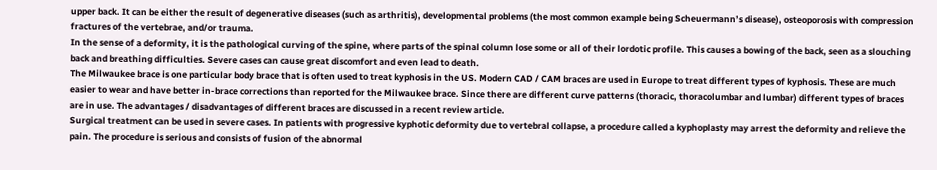upper back. It can be either the result of degenerative diseases (such as arthritis), developmental problems (the most common example being Scheuermann’s disease), osteoporosis with compression fractures of the vertebrae, and/or trauma.
In the sense of a deformity, it is the pathological curving of the spine, where parts of the spinal column lose some or all of their lordotic profile. This causes a bowing of the back, seen as a slouching back and breathing difficulties. Severe cases can cause great discomfort and even lead to death.
The Milwaukee brace is one particular body brace that is often used to treat kyphosis in the US. Modern CAD / CAM braces are used in Europe to treat different types of kyphosis. These are much easier to wear and have better in-brace corrections than reported for the Milwaukee brace. Since there are different curve patterns (thoracic, thoracolumbar and lumbar) different types of braces are in use. The advantages / disadvantages of different braces are discussed in a recent review article.
Surgical treatment can be used in severe cases. In patients with progressive kyphotic deformity due to vertebral collapse, a procedure called a kyphoplasty may arrest the deformity and relieve the pain. The procedure is serious and consists of fusion of the abnormal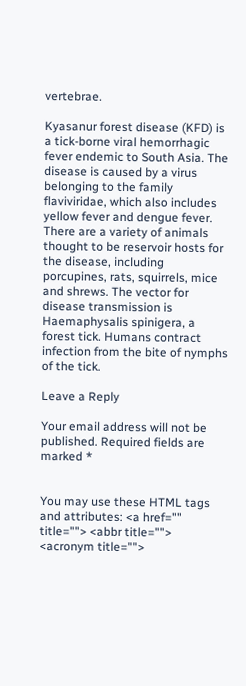vertebrae.

Kyasanur forest disease (KFD) is a tick-borne viral hemorrhagic fever endemic to South Asia. The disease is caused by a virus belonging to the family flaviviridae, which also includes yellow fever and dengue fever. There are a variety of animals thought to be reservoir hosts for the disease, including porcupines, rats, squirrels, mice and shrews. The vector for disease transmission is Haemaphysalis spinigera, a forest tick. Humans contract infection from the bite of nymphs of the tick.

Leave a Reply

Your email address will not be published. Required fields are marked *


You may use these HTML tags and attributes: <a href="" title=""> <abbr title=""> <acronym title="">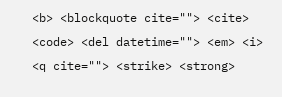<b> <blockquote cite=""> <cite> <code> <del datetime=""> <em> <i> <q cite=""> <strike> <strong>